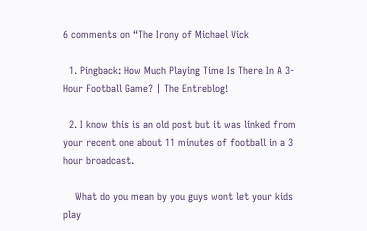6 comments on “The Irony of Michael Vick

  1. Pingback: How Much Playing Time Is There In A 3-Hour Football Game? | The Entreblog!

  2. I know this is an old post but it was linked from your recent one about 11 minutes of football in a 3 hour broadcast.

    What do you mean by you guys wont let your kids play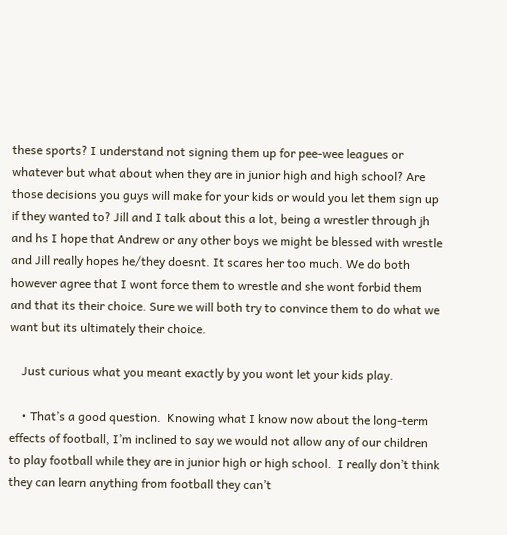these sports? I understand not signing them up for pee-wee leagues or whatever but what about when they are in junior high and high school? Are those decisions you guys will make for your kids or would you let them sign up if they wanted to? Jill and I talk about this a lot, being a wrestler through jh and hs I hope that Andrew or any other boys we might be blessed with wrestle and Jill really hopes he/they doesnt. It scares her too much. We do both however agree that I wont force them to wrestle and she wont forbid them and that its their choice. Sure we will both try to convince them to do what we want but its ultimately their choice.

    Just curious what you meant exactly by you wont let your kids play.

    • That’s a good question.  Knowing what I know now about the long-term effects of football, I’m inclined to say we would not allow any of our children to play football while they are in junior high or high school.  I really don’t think they can learn anything from football they can’t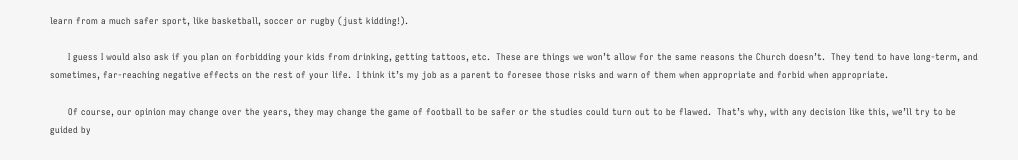learn from a much safer sport, like basketball, soccer or rugby (just kidding!).

      I guess I would also ask if you plan on forbidding your kids from drinking, getting tattoos, etc.  These are things we won’t allow for the same reasons the Church doesn’t.  They tend to have long-term, and sometimes, far-reaching negative effects on the rest of your life.  I think it’s my job as a parent to foresee those risks and warn of them when appropriate and forbid when appropriate.

      Of course, our opinion may change over the years, they may change the game of football to be safer or the studies could turn out to be flawed.  That’s why, with any decision like this, we’ll try to be guided by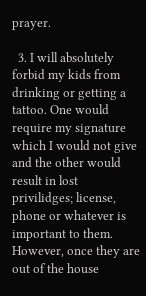prayer.

  3. I will absolutely forbid my kids from drinking or getting a tattoo. One would require my signature which I would not give and the other would result in lost privilidges; license, phone or whatever is important to them. However, once they are out of the house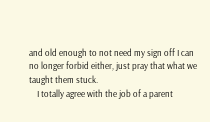and old enough to not need my sign off I can no longer forbid either, just pray that what we taught them stuck.
    I totally agree with the job of a parent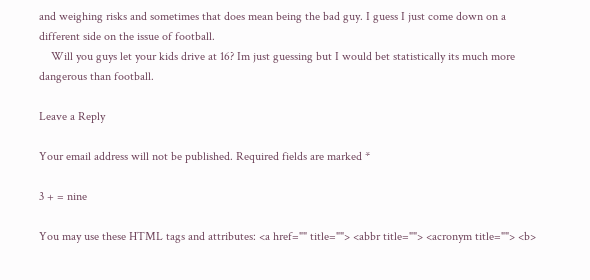and weighing risks and sometimes that does mean being the bad guy. I guess I just come down on a different side on the issue of football.
    Will you guys let your kids drive at 16? Im just guessing but I would bet statistically its much more dangerous than football.

Leave a Reply

Your email address will not be published. Required fields are marked *

3 + = nine

You may use these HTML tags and attributes: <a href="" title=""> <abbr title=""> <acronym title=""> <b>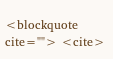<blockquote cite=""> <cite>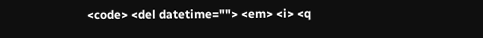<code> <del datetime=""> <em> <i> <q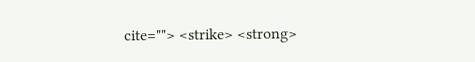cite=""> <strike> <strong>